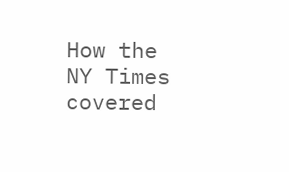How the NY Times covered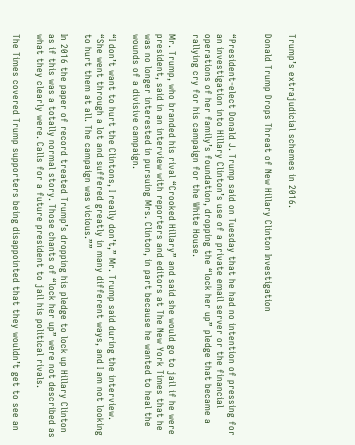Trump’s extrajudicial schemes in 2016.

Donald Trump Drops Threat of New Hillary Clinton Investigation


“President-elect Donald J. Trump said on Tuesday that he had no intention of pressing for an investigation into Hillary Clinton’s use of a private email server or the financial operations of her family’s foundation, dropping the “lock her up” pledge that became a rallying cry for his campaign for the White House.

Mr. Trump, who branded his rival “Crooked Hillary” and said she would go to jail if he were president, said in an interview with reporters and editors at The New York Times that he was no longer interested in pursuing Mrs. Clinton, in part because he wanted to heal the wounds of a divisive campaign.

“I don’t want to hurt the Clintons, I really don’t,” Mr. Trump said during the interview. “She went through a lot and suffered greatly in many different ways, and I am not looking to hurt them at all. The campaign was vicious.””

In 2016 the paper of record treated Trump’s dropping his pledge to lock up Hillary Clinton as if this was a totally normal story. Those chants of “lock her up” were not described as what they clearly were. Calls for a future president to jail his political rivals.

The Times covered Trump supporters being disappointed that they wouldn’t get to see an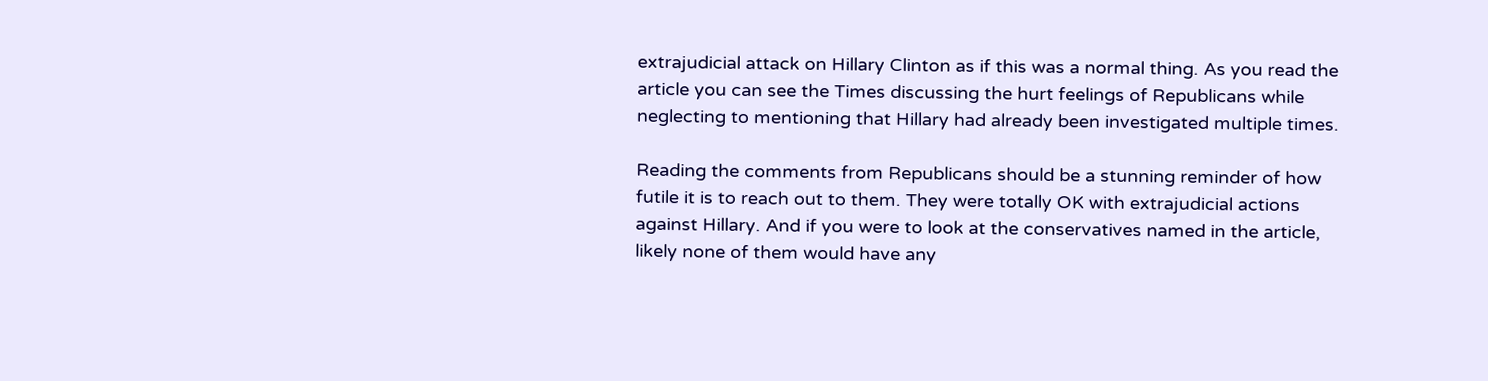extrajudicial attack on Hillary Clinton as if this was a normal thing. As you read the article you can see the Times discussing the hurt feelings of Republicans while neglecting to mentioning that Hillary had already been investigated multiple times.

Reading the comments from Republicans should be a stunning reminder of how futile it is to reach out to them. They were totally OK with extrajudicial actions against Hillary. And if you were to look at the conservatives named in the article, likely none of them would have any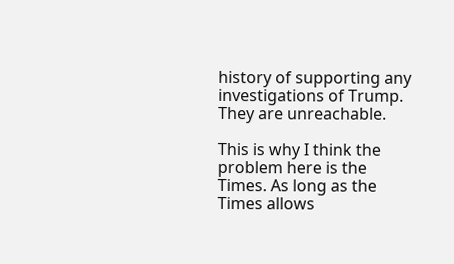history of supporting any investigations of Trump. They are unreachable.

This is why I think the problem here is the Times. As long as the Times allows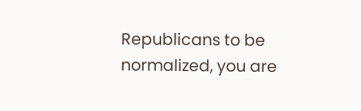Republicans to be normalized, you are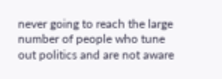never going to reach the large number of people who tune out politics and are not aware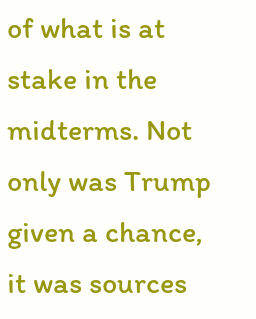of what is at stake in the midterms. Not only was Trump given a chance, it was sources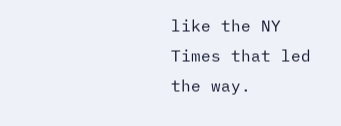like the NY Times that led the way.